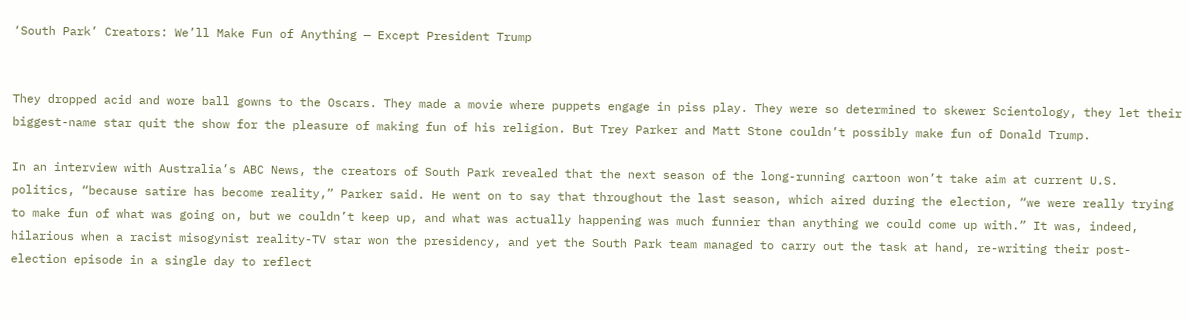‘South Park’ Creators: We’ll Make Fun of Anything — Except President Trump


They dropped acid and wore ball gowns to the Oscars. They made a movie where puppets engage in piss play. They were so determined to skewer Scientology, they let their biggest-name star quit the show for the pleasure of making fun of his religion. But Trey Parker and Matt Stone couldn’t possibly make fun of Donald Trump.

In an interview with Australia’s ABC News, the creators of South Park revealed that the next season of the long-running cartoon won’t take aim at current U.S. politics, “because satire has become reality,” Parker said. He went on to say that throughout the last season, which aired during the election, “we were really trying to make fun of what was going on, but we couldn’t keep up, and what was actually happening was much funnier than anything we could come up with.” It was, indeed, hilarious when a racist misogynist reality-TV star won the presidency, and yet the South Park team managed to carry out the task at hand, re-writing their post-election episode in a single day to reflect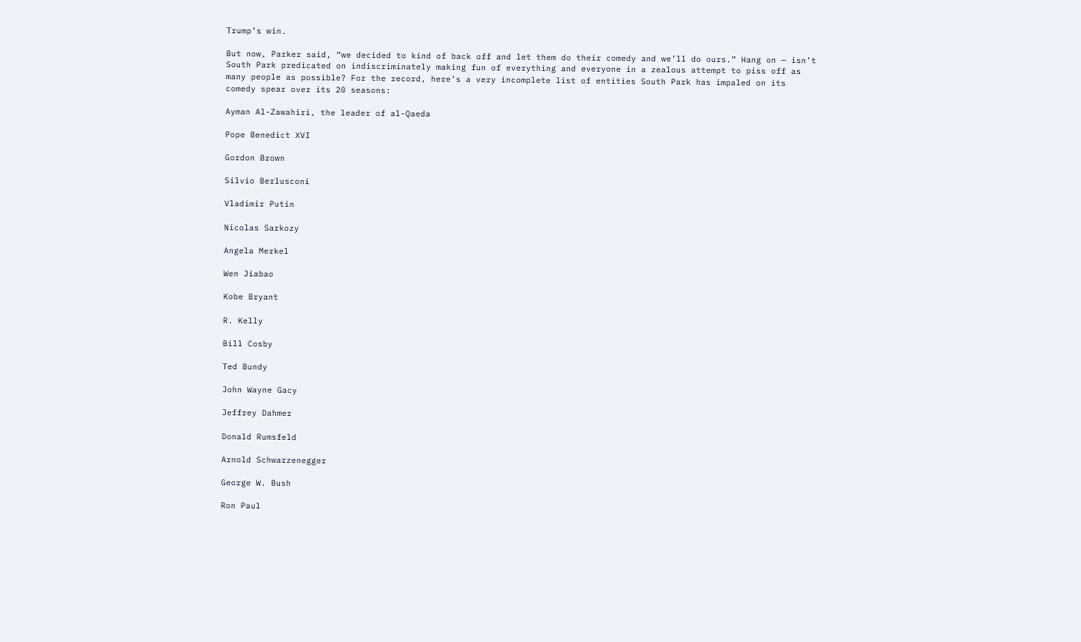Trump’s win.

But now, Parker said, “we decided to kind of back off and let them do their comedy and we’ll do ours.” Hang on — isn’t South Park predicated on indiscriminately making fun of everything and everyone in a zealous attempt to piss off as many people as possible? For the record, here’s a very incomplete list of entities South Park has impaled on its comedy spear over its 20 seasons:

Ayman Al-Zawahiri, the leader of al-Qaeda

Pope Benedict XVI

Gordon Brown

Silvio Berlusconi

Vladimir Putin

Nicolas Sarkozy

Angela Merkel

Wen Jiabao

Kobe Bryant

R. Kelly

Bill Cosby

Ted Bundy

John Wayne Gacy

Jeffrey Dahmer

Donald Rumsfeld

Arnold Schwarzenegger

George W. Bush

Ron Paul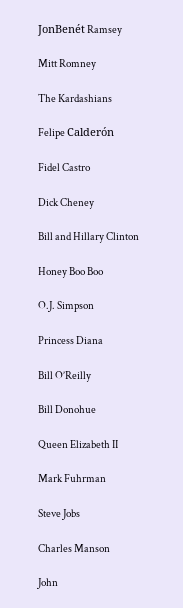JonBenét Ramsey

Mitt Romney

The Kardashians

Felipe Calderón

Fidel Castro

Dick Cheney

Bill and Hillary Clinton

Honey Boo Boo

O.J. Simpson

Princess Diana

Bill O’Reilly

Bill Donohue

Queen Elizabeth II

Mark Fuhrman

Steve Jobs

Charles Manson

John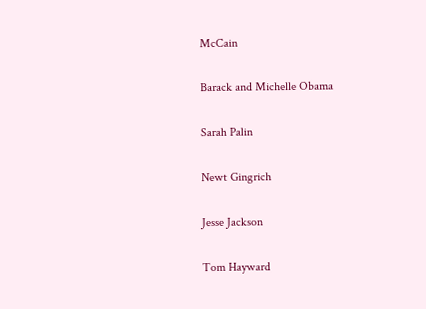McCain

Barack and Michelle Obama

Sarah Palin

Newt Gingrich

Jesse Jackson

Tom Hayward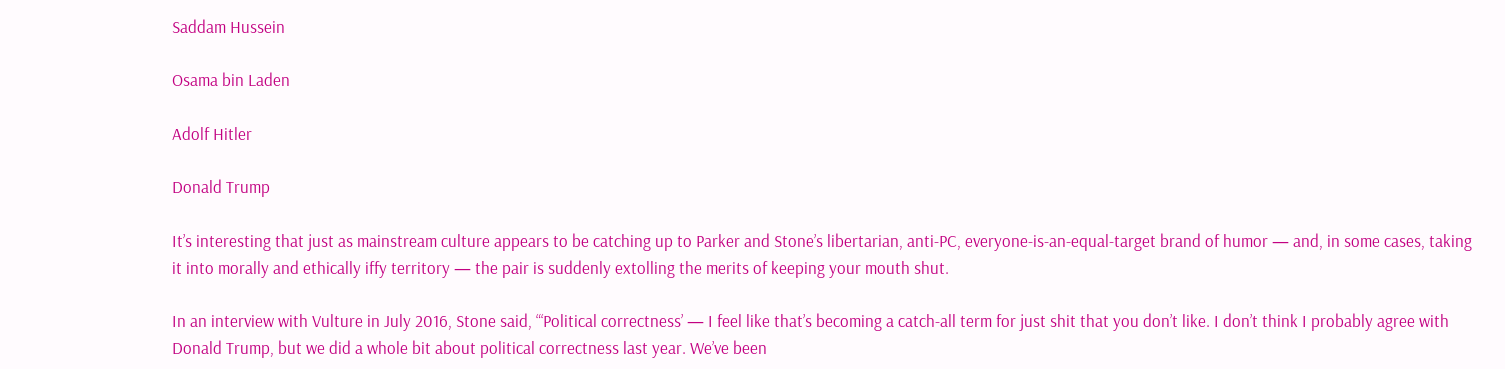Saddam Hussein

Osama bin Laden

Adolf Hitler

Donald Trump

It’s interesting that just as mainstream culture appears to be catching up to Parker and Stone’s libertarian, anti-PC, everyone-is-an-equal-target brand of humor — and, in some cases, taking it into morally and ethically iffy territory — the pair is suddenly extolling the merits of keeping your mouth shut.

In an interview with Vulture in July 2016, Stone said, “‘Political correctness’ — I feel like that’s becoming a catch-all term for just shit that you don’t like. I don’t think I probably agree with Donald Trump, but we did a whole bit about political correctness last year. We’ve been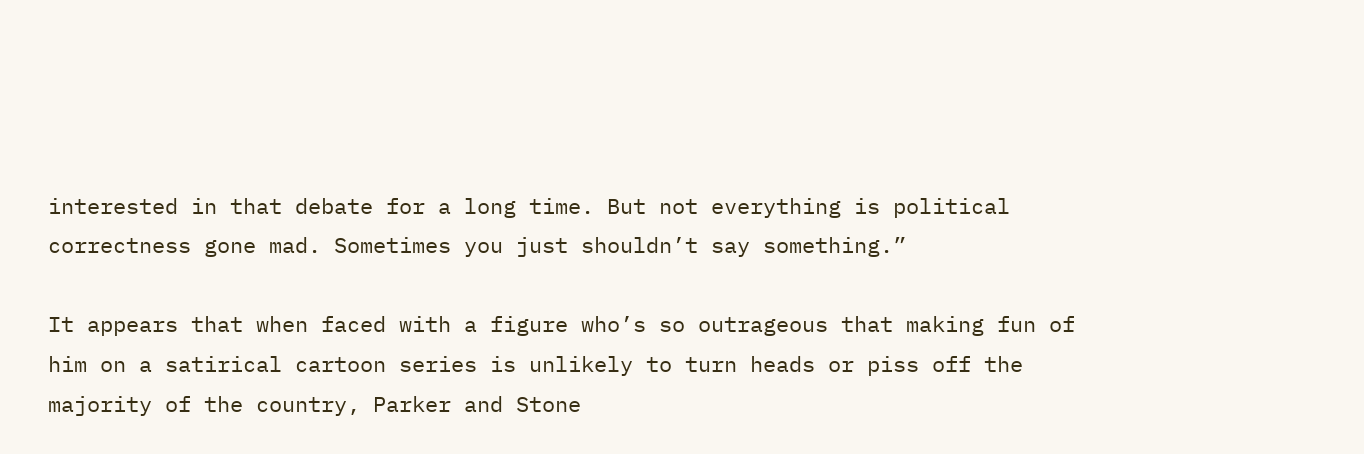interested in that debate for a long time. But not everything is political correctness gone mad. Sometimes you just shouldn’t say something.”

It appears that when faced with a figure who’s so outrageous that making fun of him on a satirical cartoon series is unlikely to turn heads or piss off the majority of the country, Parker and Stone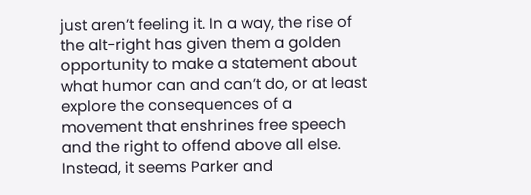just aren’t feeling it. In a way, the rise of the alt-right has given them a golden opportunity to make a statement about what humor can and can’t do, or at least explore the consequences of a movement that enshrines free speech and the right to offend above all else. Instead, it seems Parker and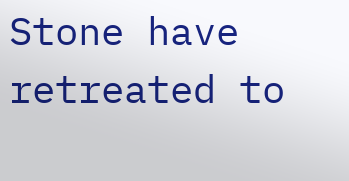Stone have retreated to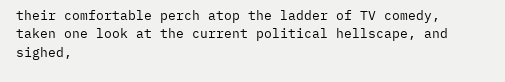their comfortable perch atop the ladder of TV comedy, taken one look at the current political hellscape, and sighed,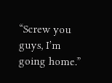“Screw you guys, I’m going home.”